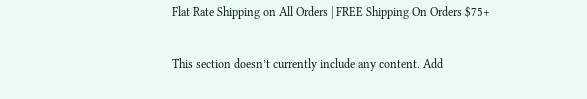Flat Rate Shipping on All Orders | FREE Shipping On Orders $75+


This section doesn’t currently include any content. Add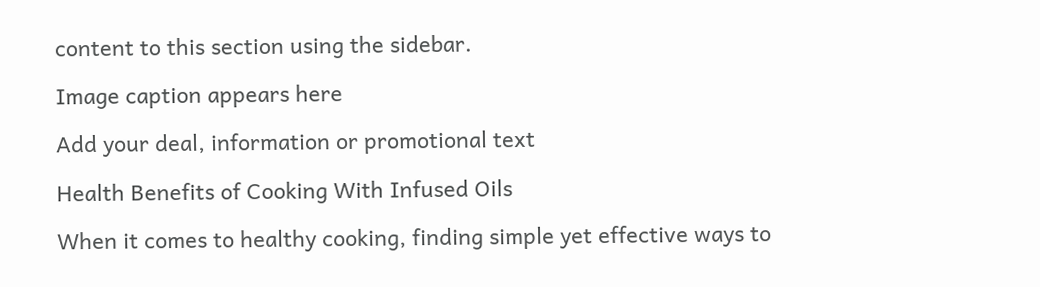content to this section using the sidebar.

Image caption appears here

Add your deal, information or promotional text

Health Benefits of Cooking With Infused Oils

When it comes to healthy cooking, finding simple yet effective ways to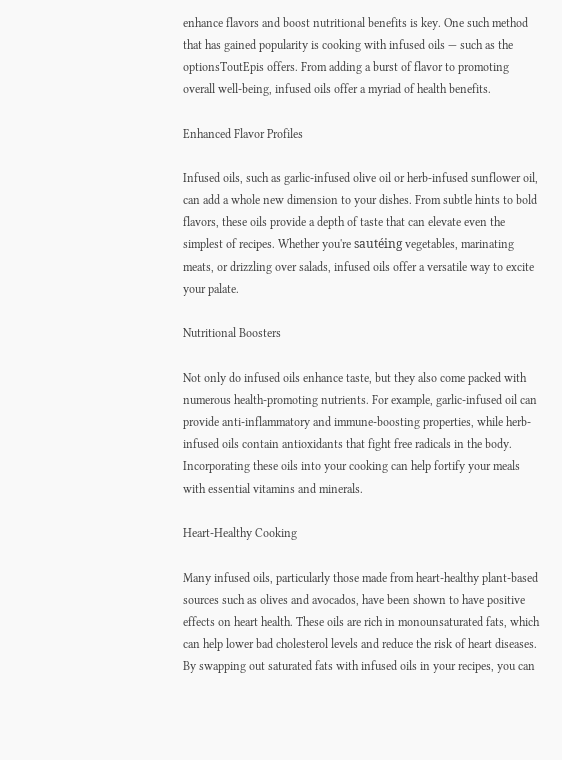enhance flavors and boost nutritional benefits is key. One such method that has gained popularity is cooking with infused oils — such as the optionsToutEpis offers. From adding a burst of flavor to promoting overall well-being, infused oils offer a myriad of health benefits.

Enhanced Flavor Profiles

Infused oils, such as garlic-infused olive oil or herb-infused sunflower oil, can add a whole new dimension to your dishes. From subtle hints to bold flavors, these oils provide a depth of taste that can elevate even the simplest of recipes. Whether you're sautéing vegetables, marinating meats, or drizzling over salads, infused oils offer a versatile way to excite your palate.

Nutritional Boosters

Not only do infused oils enhance taste, but they also come packed with numerous health-promoting nutrients. For example, garlic-infused oil can provide anti-inflammatory and immune-boosting properties, while herb-infused oils contain antioxidants that fight free radicals in the body. Incorporating these oils into your cooking can help fortify your meals with essential vitamins and minerals.

Heart-Healthy Cooking

Many infused oils, particularly those made from heart-healthy plant-based sources such as olives and avocados, have been shown to have positive effects on heart health. These oils are rich in monounsaturated fats, which can help lower bad cholesterol levels and reduce the risk of heart diseases. By swapping out saturated fats with infused oils in your recipes, you can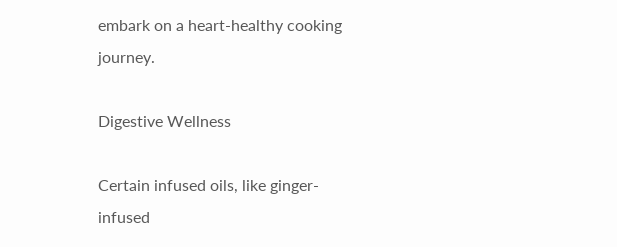embark on a heart-healthy cooking journey.

Digestive Wellness

Certain infused oils, like ginger-infused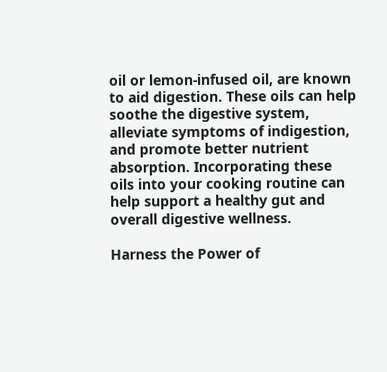oil or lemon-infused oil, are known to aid digestion. These oils can help soothe the digestive system, alleviate symptoms of indigestion, and promote better nutrient absorption. Incorporating these oils into your cooking routine can help support a healthy gut and overall digestive wellness.

Harness the Power of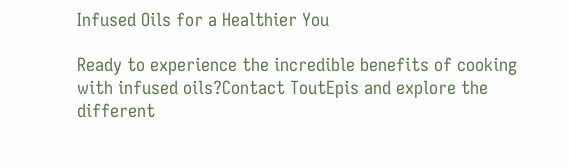Infused Oils for a Healthier You

Ready to experience the incredible benefits of cooking with infused oils?Contact ToutEpis and explore the different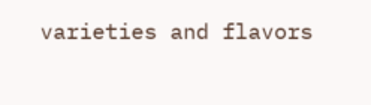varieties and flavors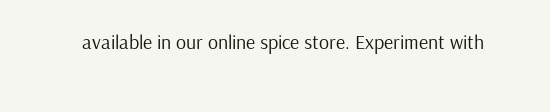available in our online spice store. Experiment with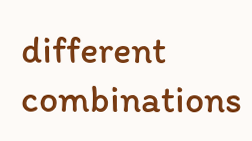different combinations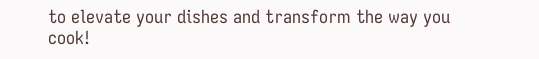to elevate your dishes and transform the way you cook!